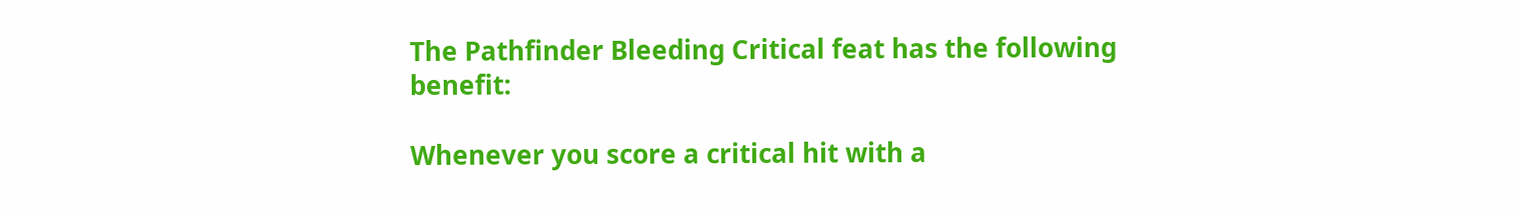The Pathfinder Bleeding Critical feat has the following benefit:

Whenever you score a critical hit with a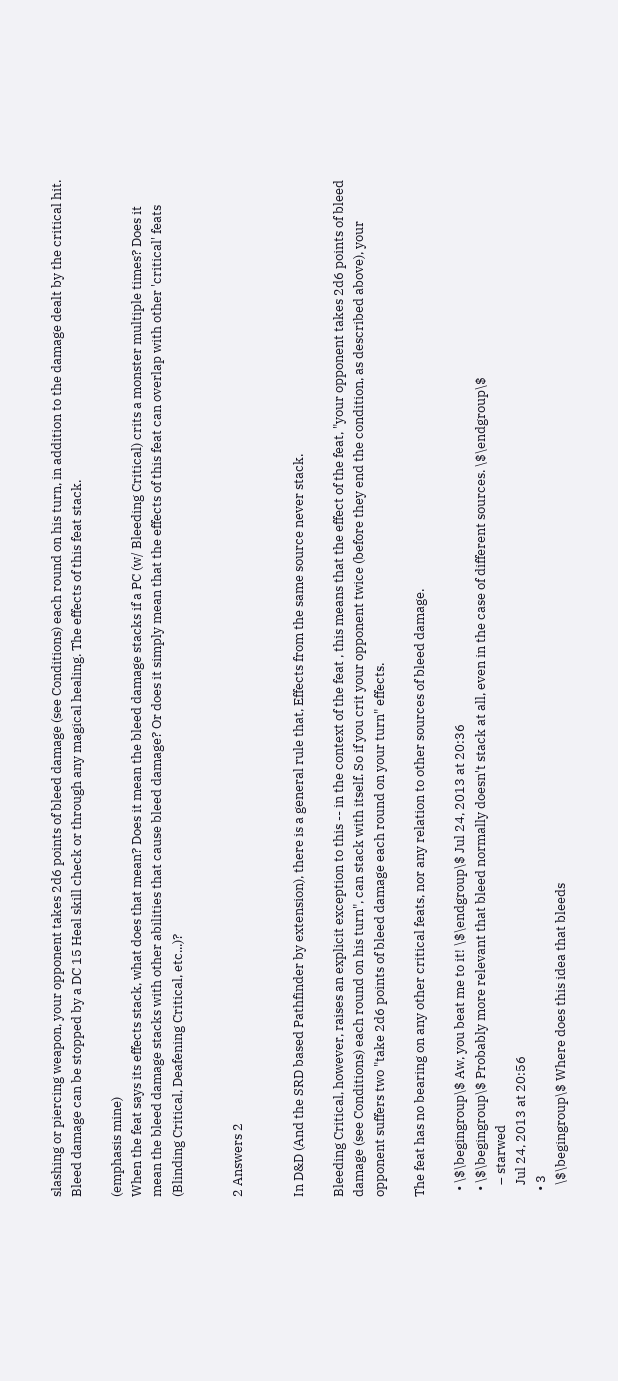slashing or piercing weapon, your opponent takes 2d6 points of bleed damage (see Conditions) each round on his turn, in addition to the damage dealt by the critical hit. Bleed damage can be stopped by a DC 15 Heal skill check or through any magical healing. The effects of this feat stack.

(emphasis mine)
When the feat says its effects stack, what does that mean? Does it mean the bleed damage stacks if a PC (w/ Bleeding Critical) crits a monster multiple times? Does it mean the bleed damage stacks with other abilities that cause bleed damage? Or does it simply mean that the effects of this feat can overlap with other 'critical' feats (Blinding Critical, Deafening Critical, etc...)?


2 Answers 2


In D&D (And the SRD based Pathfinder by extension), there is a general rule that, Effects from the same source never stack.

Bleeding Critical, however, raises an explicit exception to this -- in the context of the feat , this means that the effect of the feat, "your opponent takes 2d6 points of bleed damage (see Conditions) each round on his turn", can stack with itself. So if you crit your opponent twice (before they end the condition, as described above), your opponent suffers two "take 2d6 points of bleed damage each round on your turn" effects.

The feat has no bearing on any other critical feats, nor any relation to other sources of bleed damage.

  • \$\begingroup\$ Aw, you beat me to it! \$\endgroup\$ Jul 24, 2013 at 20:36
  • \$\begingroup\$ Probably more relevant that bleed normally doesn't stack at all, even in the case of different sources. \$\endgroup\$
    – starwed
    Jul 24, 2013 at 20:56
  • 3
    \$\begingroup\$ Where does this idea that bleeds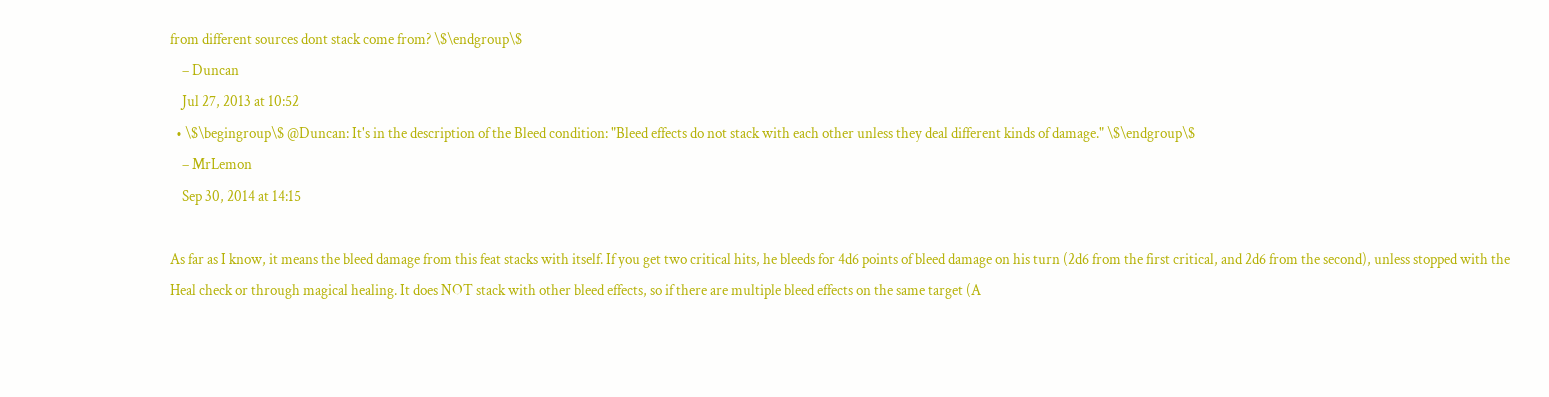from different sources dont stack come from? \$\endgroup\$
    – Duncan
    Jul 27, 2013 at 10:52
  • \$\begingroup\$ @Duncan: It's in the description of the Bleed condition: "Bleed effects do not stack with each other unless they deal different kinds of damage." \$\endgroup\$
    – MrLemon
    Sep 30, 2014 at 14:15

As far as I know, it means the bleed damage from this feat stacks with itself. If you get two critical hits, he bleeds for 4d6 points of bleed damage on his turn (2d6 from the first critical, and 2d6 from the second), unless stopped with the Heal check or through magical healing. It does NOT stack with other bleed effects, so if there are multiple bleed effects on the same target (A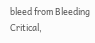bleed from Bleeding Critical,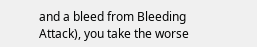and a bleed from Bleeding Attack), you take the worse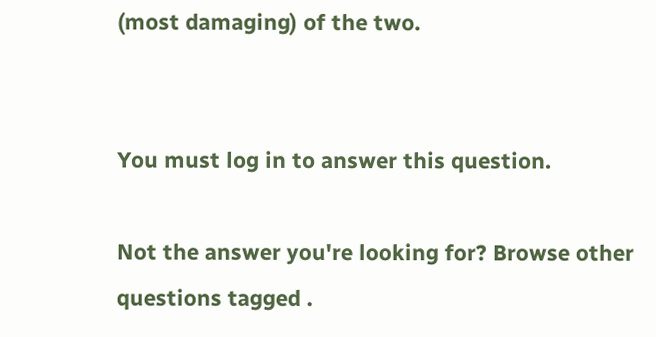(most damaging) of the two.


You must log in to answer this question.

Not the answer you're looking for? Browse other questions tagged .